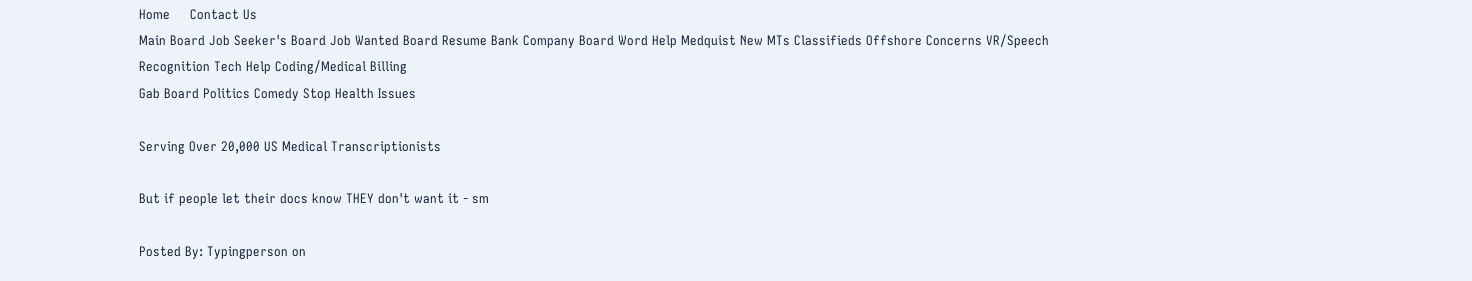Home     Contact Us
Main Board Job Seeker's Board Job Wanted Board Resume Bank Company Board Word Help Medquist New MTs Classifieds Offshore Concerns VR/Speech Recognition Tech Help Coding/Medical Billing
Gab Board Politics Comedy Stop Health Issues

Serving Over 20,000 US Medical Transcriptionists

But if people let their docs know THEY don't want it - sm

Posted By: Typingperson on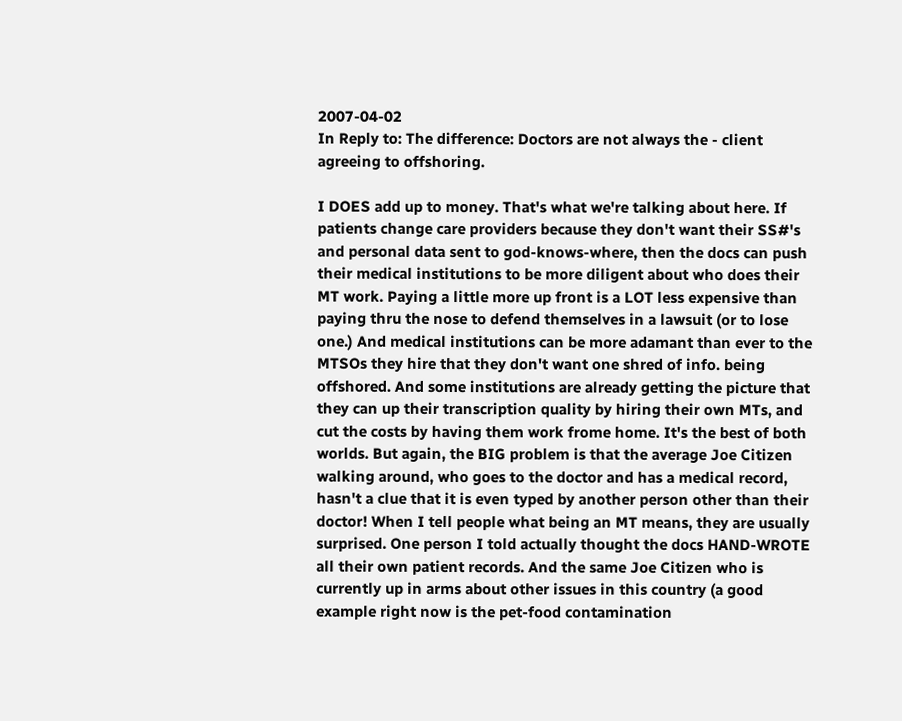2007-04-02
In Reply to: The difference: Doctors are not always the - client agreeing to offshoring.

I DOES add up to money. That's what we're talking about here. If patients change care providers because they don't want their SS#'s and personal data sent to god-knows-where, then the docs can push their medical institutions to be more diligent about who does their MT work. Paying a little more up front is a LOT less expensive than paying thru the nose to defend themselves in a lawsuit (or to lose one.) And medical institutions can be more adamant than ever to the MTSOs they hire that they don't want one shred of info. being offshored. And some institutions are already getting the picture that they can up their transcription quality by hiring their own MTs, and cut the costs by having them work frome home. It's the best of both worlds. But again, the BIG problem is that the average Joe Citizen walking around, who goes to the doctor and has a medical record, hasn't a clue that it is even typed by another person other than their doctor! When I tell people what being an MT means, they are usually surprised. One person I told actually thought the docs HAND-WROTE all their own patient records. And the same Joe Citizen who is currently up in arms about other issues in this country (a good example right now is the pet-food contamination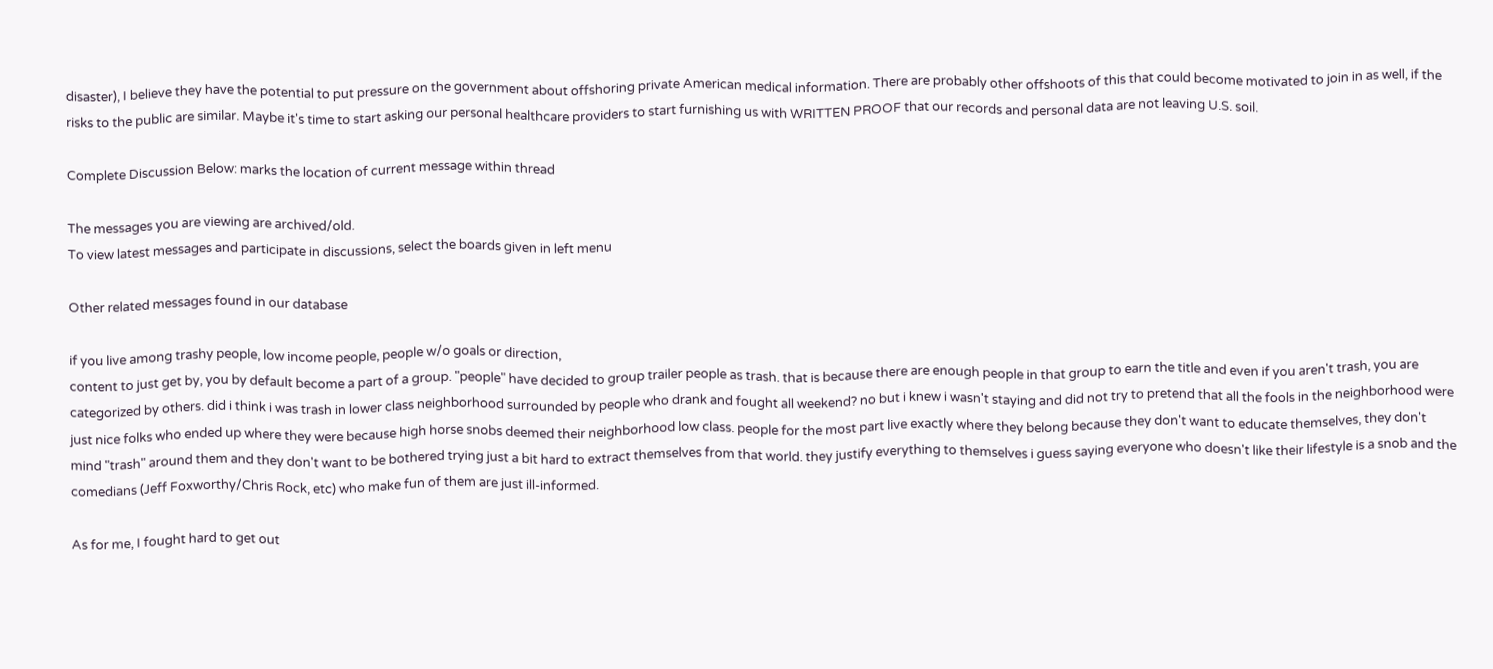disaster), I believe they have the potential to put pressure on the government about offshoring private American medical information. There are probably other offshoots of this that could become motivated to join in as well, if the risks to the public are similar. Maybe it's time to start asking our personal healthcare providers to start furnishing us with WRITTEN PROOF that our records and personal data are not leaving U.S. soil.

Complete Discussion Below: marks the location of current message within thread

The messages you are viewing are archived/old.
To view latest messages and participate in discussions, select the boards given in left menu

Other related messages found in our database

if you live among trashy people, low income people, people w/o goals or direction,
content to just get by, you by default become a part of a group. "people" have decided to group trailer people as trash. that is because there are enough people in that group to earn the title and even if you aren't trash, you are categorized by others. did i think i was trash in lower class neighborhood surrounded by people who drank and fought all weekend? no but i knew i wasn't staying and did not try to pretend that all the fools in the neighborhood were just nice folks who ended up where they were because high horse snobs deemed their neighborhood low class. people for the most part live exactly where they belong because they don't want to educate themselves, they don't mind "trash" around them and they don't want to be bothered trying just a bit hard to extract themselves from that world. they justify everything to themselves i guess saying everyone who doesn't like their lifestyle is a snob and the comedians (Jeff Foxworthy/Chris Rock, etc) who make fun of them are just ill-informed.

As for me, I fought hard to get out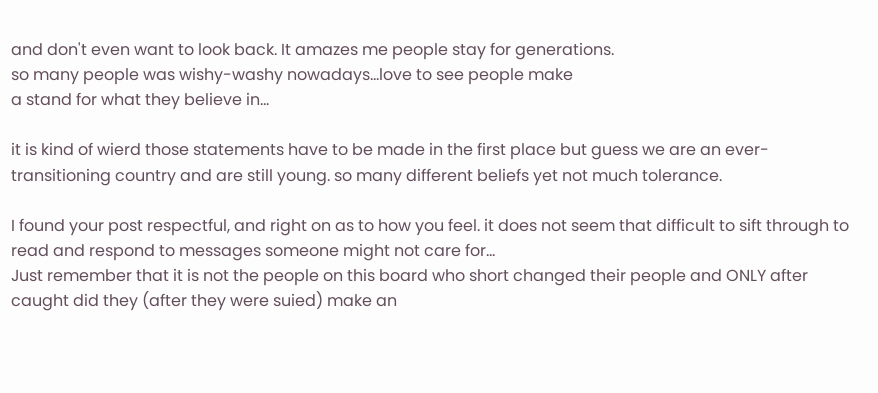and don't even want to look back. It amazes me people stay for generations.
so many people was wishy-washy nowadays...love to see people make
a stand for what they believe in...

it is kind of wierd those statements have to be made in the first place but guess we are an ever-transitioning country and are still young. so many different beliefs yet not much tolerance.

I found your post respectful, and right on as to how you feel. it does not seem that difficult to sift through to read and respond to messages someone might not care for...
Just remember that it is not the people on this board who short changed their people and ONLY after
caught did they (after they were suied) make an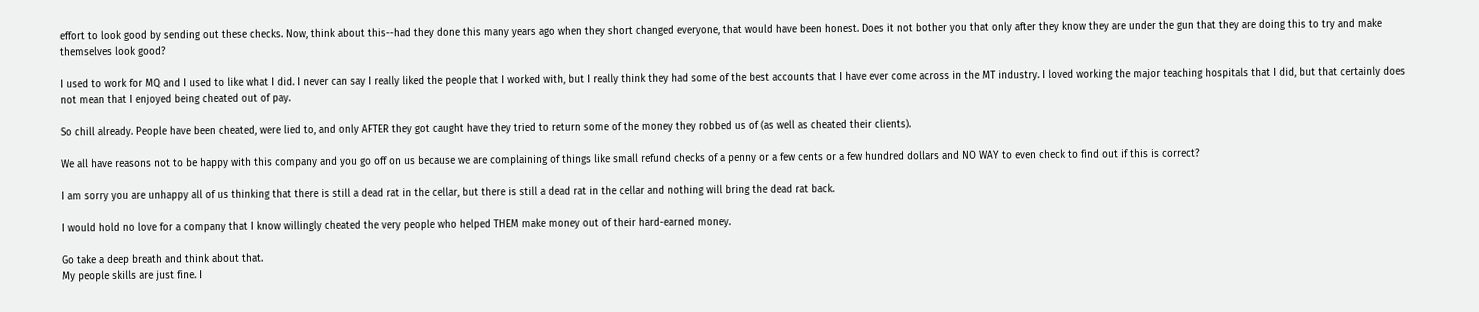effort to look good by sending out these checks. Now, think about this--had they done this many years ago when they short changed everyone, that would have been honest. Does it not bother you that only after they know they are under the gun that they are doing this to try and make themselves look good?

I used to work for MQ and I used to like what I did. I never can say I really liked the people that I worked with, but I really think they had some of the best accounts that I have ever come across in the MT industry. I loved working the major teaching hospitals that I did, but that certainly does not mean that I enjoyed being cheated out of pay.

So chill already. People have been cheated, were lied to, and only AFTER they got caught have they tried to return some of the money they robbed us of (as well as cheated their clients).

We all have reasons not to be happy with this company and you go off on us because we are complaining of things like small refund checks of a penny or a few cents or a few hundred dollars and NO WAY to even check to find out if this is correct?

I am sorry you are unhappy all of us thinking that there is still a dead rat in the cellar, but there is still a dead rat in the cellar and nothing will bring the dead rat back.

I would hold no love for a company that I know willingly cheated the very people who helped THEM make money out of their hard-earned money.

Go take a deep breath and think about that.
My people skills are just fine. I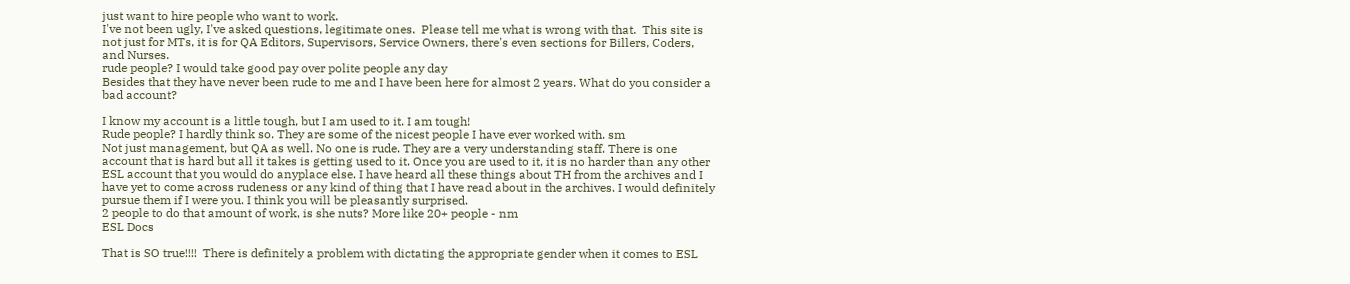just want to hire people who want to work.
I've not been ugly, I've asked questions, legitimate ones.  Please tell me what is wrong with that.  This site is not just for MTs, it is for QA Editors, Supervisors, Service Owners, there's even sections for Billers, Coders, and Nurses.
rude people? I would take good pay over polite people any day
Besides that they have never been rude to me and I have been here for almost 2 years. What do you consider a bad account?

I know my account is a little tough, but I am used to it. I am tough!
Rude people? I hardly think so. They are some of the nicest people I have ever worked with. sm
Not just management, but QA as well. No one is rude. They are a very understanding staff. There is one account that is hard but all it takes is getting used to it. Once you are used to it, it is no harder than any other ESL account that you would do anyplace else. I have heard all these things about TH from the archives and I have yet to come across rudeness or any kind of thing that I have read about in the archives. I would definitely pursue them if I were you. I think you will be pleasantly surprised.
2 people to do that amount of work, is she nuts? More like 20+ people - nm
ESL Docs

That is SO true!!!!  There is definitely a problem with dictating the appropriate gender when it comes to ESL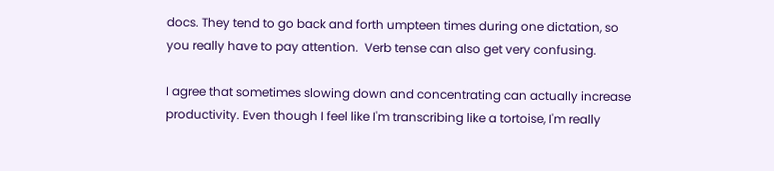docs. They tend to go back and forth umpteen times during one dictation, so you really have to pay attention.  Verb tense can also get very confusing.

I agree that sometimes slowing down and concentrating can actually increase productivity. Even though I feel like I'm transcribing like a tortoise, I'm really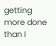getting more done than I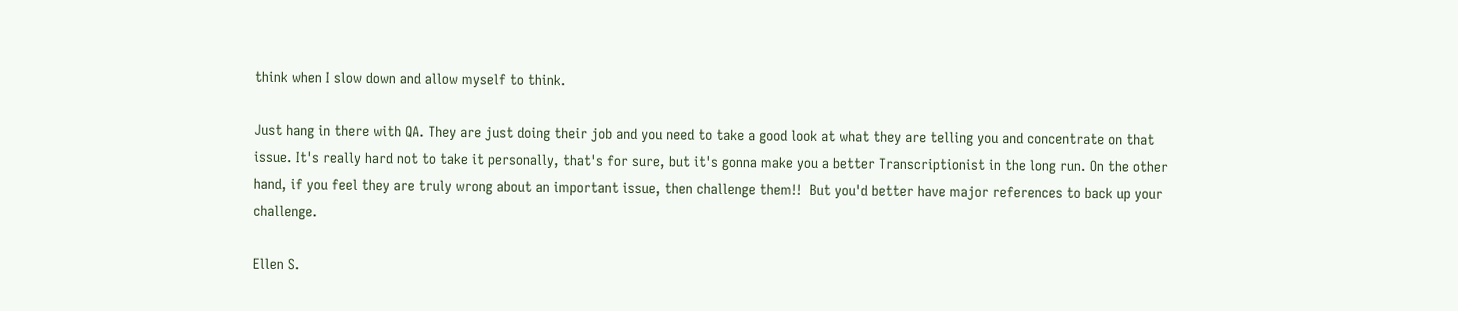think when I slow down and allow myself to think.

Just hang in there with QA. They are just doing their job and you need to take a good look at what they are telling you and concentrate on that issue. It's really hard not to take it personally, that's for sure, but it's gonna make you a better Transcriptionist in the long run. On the other hand, if you feel they are truly wrong about an important issue, then challenge them!!  But you'd better have major references to back up your challenge.

Ellen S.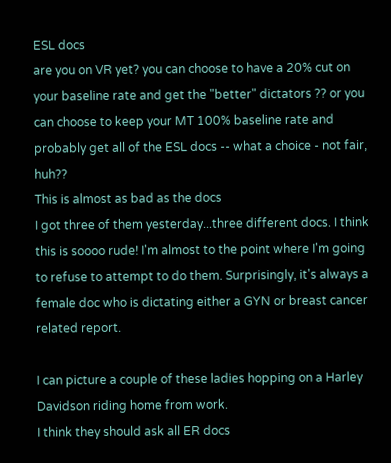ESL docs
are you on VR yet? you can choose to have a 20% cut on your baseline rate and get the "better" dictators ?? or you can choose to keep your MT 100% baseline rate and probably get all of the ESL docs -- what a choice - not fair, huh??
This is almost as bad as the docs
I got three of them yesterday...three different docs. I think this is soooo rude! I'm almost to the point where I'm going to refuse to attempt to do them. Surprisingly, it's always a female doc who is dictating either a GYN or breast cancer related report.

I can picture a couple of these ladies hopping on a Harley Davidson riding home from work.
I think they should ask all ER docs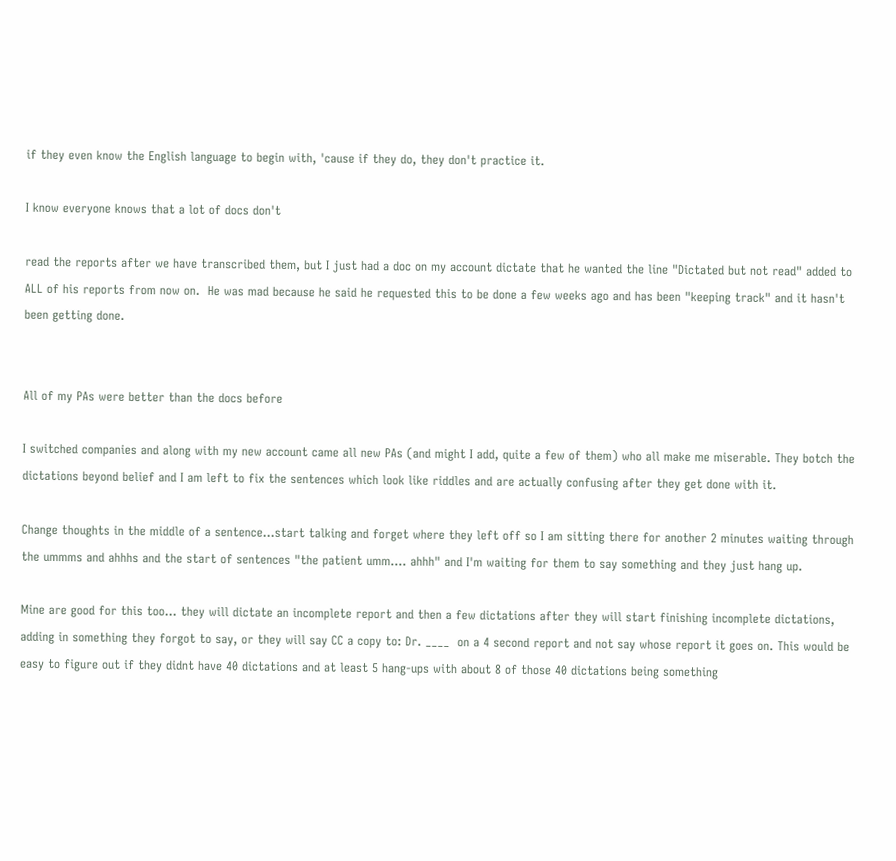if they even know the English language to begin with, 'cause if they do, they don't practice it.

I know everyone knows that a lot of docs don't

read the reports after we have transcribed them, but I just had a doc on my account dictate that he wanted the line "Dictated but not read" added to ALL of his reports from now on.  He was mad because he said he requested this to be done a few weeks ago and has been "keeping track" and it hasn't been getting done.


All of my PAs were better than the docs before

I switched companies and along with my new account came all new PAs (and might I add, quite a few of them) who all make me miserable. They botch the dictations beyond belief and I am left to fix the sentences which look like riddles and are actually confusing after they get done with it.

Change thoughts in the middle of a sentence...start talking and forget where they left off so I am sitting there for another 2 minutes waiting through the ummms and ahhhs and the start of sentences "the patient umm.... ahhh" and I'm waiting for them to say something and they just hang up.

Mine are good for this too... they will dictate an incomplete report and then a few dictations after they will start finishing incomplete dictations, adding in something they forgot to say, or they will say CC a copy to: Dr. ____  on a 4 second report and not say whose report it goes on. This would be easy to figure out if they didnt have 40 dictations and at least 5 hang-ups with about 8 of those 40 dictations being something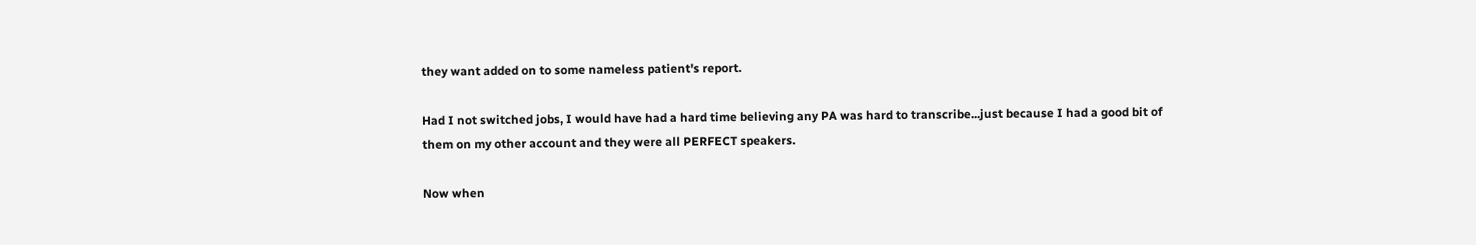they want added on to some nameless patient's report.

Had I not switched jobs, I would have had a hard time believing any PA was hard to transcribe...just because I had a good bit of them on my other account and they were all PERFECT speakers.

Now when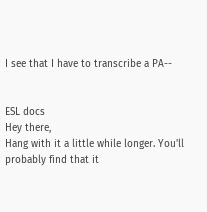I see that I have to transcribe a PA--


ESL docs
Hey there,
Hang with it a little while longer. You'll probably find that it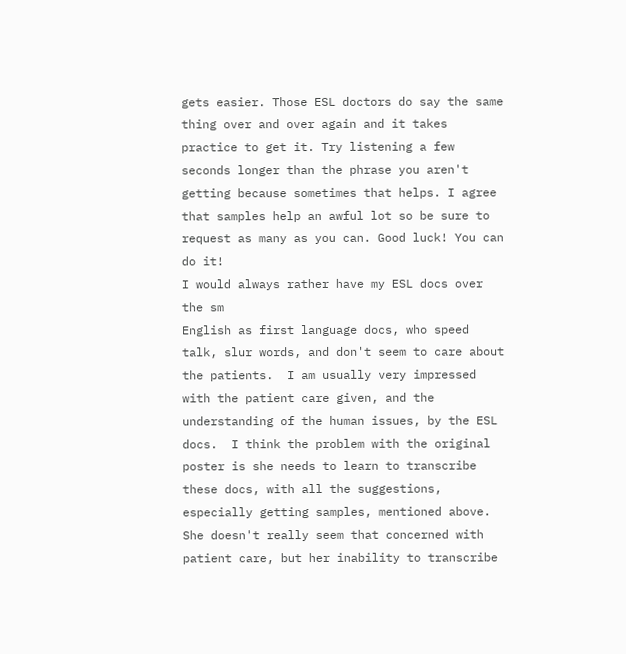gets easier. Those ESL doctors do say the same thing over and over again and it takes practice to get it. Try listening a few seconds longer than the phrase you aren't getting because sometimes that helps. I agree that samples help an awful lot so be sure to request as many as you can. Good luck! You can do it!
I would always rather have my ESL docs over the sm
English as first language docs, who speed talk, slur words, and don't seem to care about the patients.  I am usually very impressed with the patient care given, and the understanding of the human issues, by the ESL docs.  I think the problem with the original poster is she needs to learn to transcribe these docs, with all the suggestions, especially getting samples, mentioned above.  She doesn't really seem that concerned with patient care, but her inability to transcribe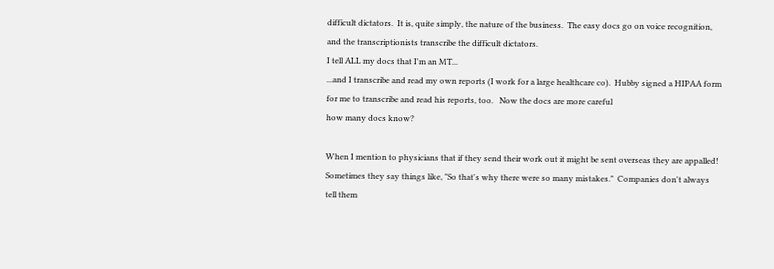difficult dictators.  It is, quite simply, the nature of the business.  The easy docs go on voice recognition, and the transcriptionists transcribe the difficult dictators.
I tell ALL my docs that I'm an MT...
...and I transcribe and read my own reports (I work for a large healthcare co).  Hubby signed a HIPAA form for me to transcribe and read his reports, too.   Now the docs are more careful
how many docs know?

When I mention to physicians that if they send their work out it might be sent overseas they are appalled!  Sometimes they say things like, "So that's why there were so many mistakes."  Companies don't always tell them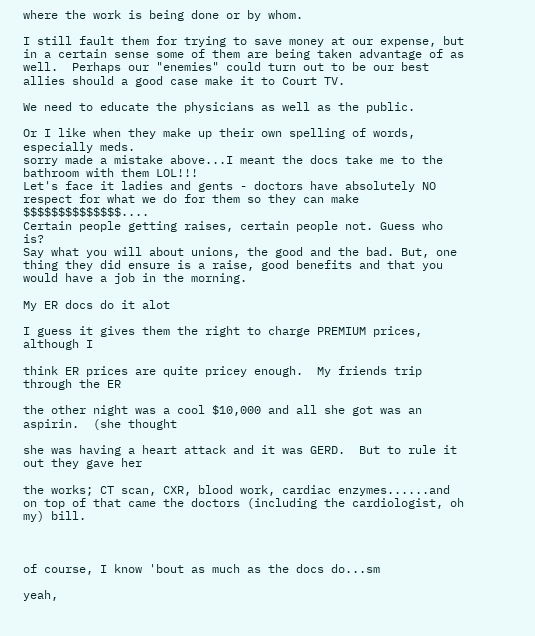where the work is being done or by whom.

I still fault them for trying to save money at our expense, but in a certain sense some of them are being taken advantage of as well.  Perhaps our "enemies" could turn out to be our best allies should a good case make it to Court TV.

We need to educate the physicians as well as the public.

Or I like when they make up their own spelling of words, especially meds.
sorry made a mistake above...I meant the docs take me to the bathroom with them LOL!!!
Let's face it ladies and gents - doctors have absolutely NO respect for what we do for them so they can make $$$$$$$$$$$$$$....
Certain people getting raises, certain people not. Guess who is?
Say what you will about unions, the good and the bad. But, one thing they did ensure is a raise, good benefits and that you would have a job in the morning.

My ER docs do it alot

I guess it gives them the right to charge PREMIUM prices,  although I

think ER prices are quite pricey enough.  My friends trip through the ER

the other night was a cool $10,000 and all she got was an aspirin.  (she thought

she was having a heart attack and it was GERD.  But to rule it out they gave her

the works; CT scan, CXR, blood work, cardiac enzymes......and on top of that came the doctors (including the cardiologist, oh my) bill.



of course, I know 'bout as much as the docs do...sm

yeah,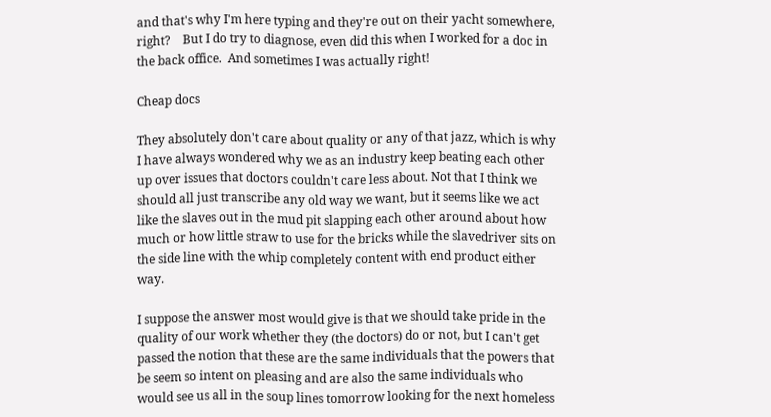and that's why I'm here typing and they're out on their yacht somewhere, right?    But I do try to diagnose, even did this when I worked for a doc in the back office.  And sometimes I was actually right!

Cheap docs

They absolutely don't care about quality or any of that jazz, which is why I have always wondered why we as an industry keep beating each other up over issues that doctors couldn't care less about. Not that I think we should all just transcribe any old way we want, but it seems like we act like the slaves out in the mud pit slapping each other around about how much or how little straw to use for the bricks while the slavedriver sits on the side line with the whip completely content with end product either way.

I suppose the answer most would give is that we should take pride in the quality of our work whether they (the doctors) do or not, but I can't get passed the notion that these are the same individuals that the powers that be seem so intent on pleasing and are also the same individuals who would see us all in the soup lines tomorrow looking for the next homeless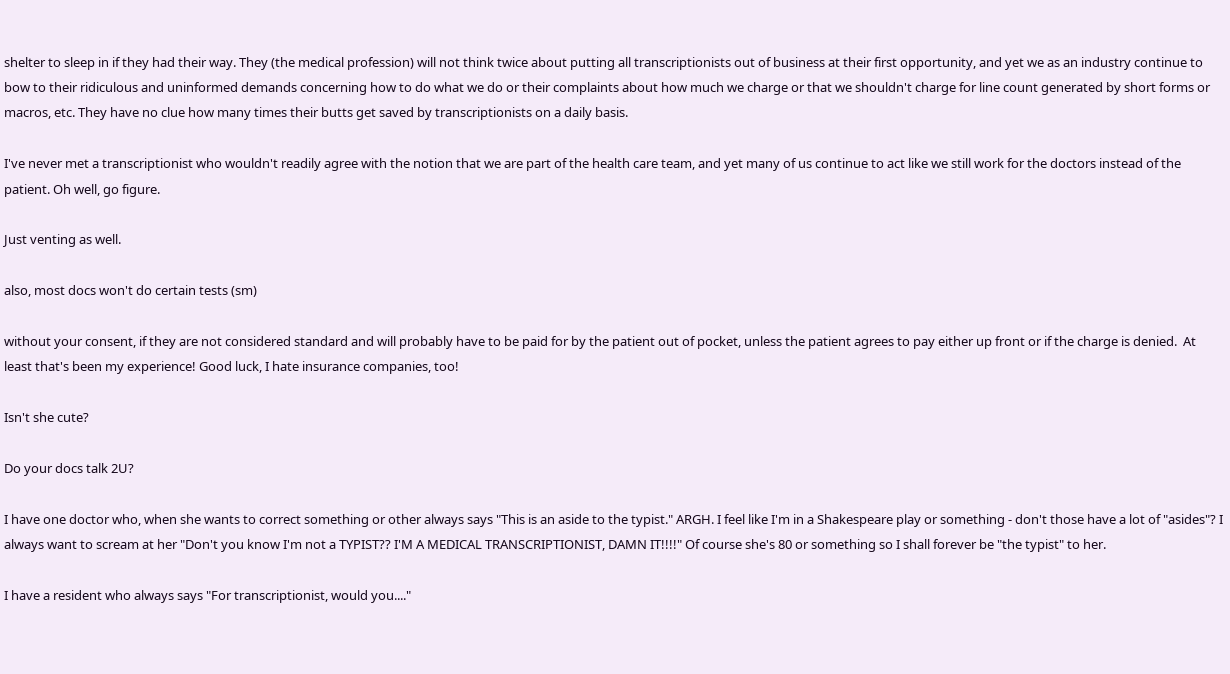shelter to sleep in if they had their way. They (the medical profession) will not think twice about putting all transcriptionists out of business at their first opportunity, and yet we as an industry continue to bow to their ridiculous and uninformed demands concerning how to do what we do or their complaints about how much we charge or that we shouldn't charge for line count generated by short forms or macros, etc. They have no clue how many times their butts get saved by transcriptionists on a daily basis.

I've never met a transcriptionist who wouldn't readily agree with the notion that we are part of the health care team, and yet many of us continue to act like we still work for the doctors instead of the patient. Oh well, go figure.

Just venting as well.

also, most docs won't do certain tests (sm)

without your consent, if they are not considered standard and will probably have to be paid for by the patient out of pocket, unless the patient agrees to pay either up front or if the charge is denied.  At least that's been my experience! Good luck, I hate insurance companies, too!

Isn't she cute?

Do your docs talk 2U?

I have one doctor who, when she wants to correct something or other always says "This is an aside to the typist." ARGH. I feel like I'm in a Shakespeare play or something - don't those have a lot of "asides"? I always want to scream at her "Don't you know I'm not a TYPIST?? I'M A MEDICAL TRANSCRIPTIONIST, DAMN IT!!!!" Of course she's 80 or something so I shall forever be "the typist" to her.

I have a resident who always says "For transcriptionist, would you...."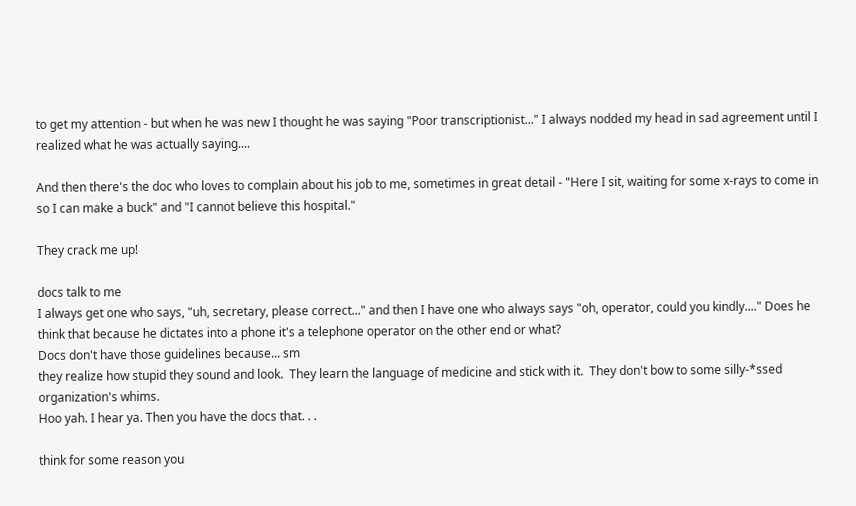to get my attention - but when he was new I thought he was saying "Poor transcriptionist..." I always nodded my head in sad agreement until I realized what he was actually saying....

And then there's the doc who loves to complain about his job to me, sometimes in great detail - "Here I sit, waiting for some x-rays to come in so I can make a buck" and "I cannot believe this hospital."

They crack me up!

docs talk to me
I always get one who says, "uh, secretary, please correct..." and then I have one who always says "oh, operator, could you kindly...." Does he think that because he dictates into a phone it's a telephone operator on the other end or what?
Docs don't have those guidelines because... sm
they realize how stupid they sound and look.  They learn the language of medicine and stick with it.  They don't bow to some silly-*ssed organization's whims.
Hoo yah. I hear ya. Then you have the docs that. . .

think for some reason you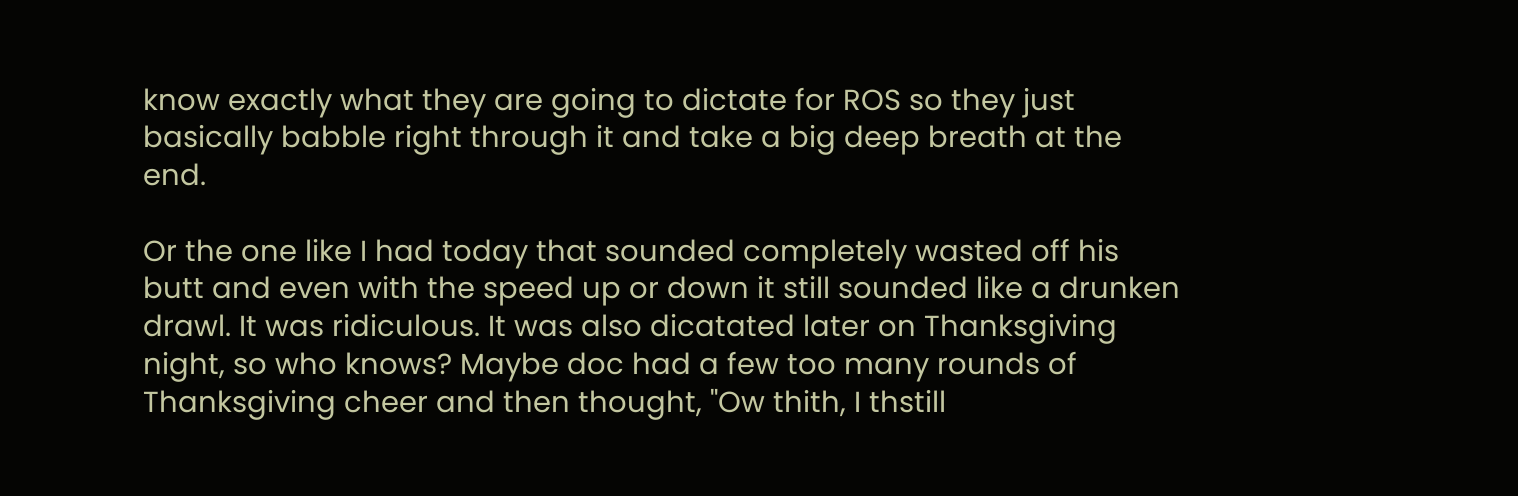know exactly what they are going to dictate for ROS so they just basically babble right through it and take a big deep breath at the end.

Or the one like I had today that sounded completely wasted off his butt and even with the speed up or down it still sounded like a drunken drawl. It was ridiculous. It was also dicatated later on Thanksgiving night, so who knows? Maybe doc had a few too many rounds of Thanksgiving cheer and then thought, "Ow thith, I thstill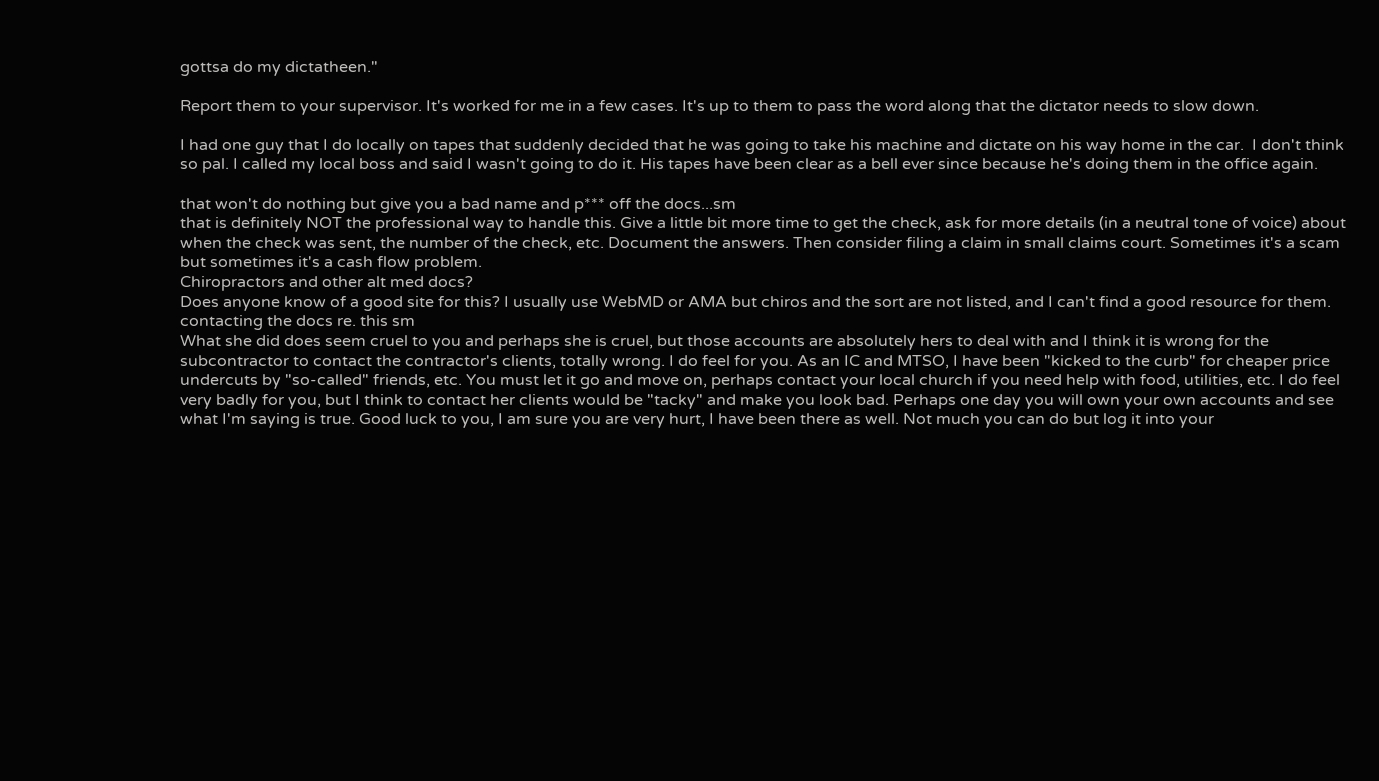gottsa do my dictatheen."

Report them to your supervisor. It's worked for me in a few cases. It's up to them to pass the word along that the dictator needs to slow down.

I had one guy that I do locally on tapes that suddenly decided that he was going to take his machine and dictate on his way home in the car.  I don't think so pal. I called my local boss and said I wasn't going to do it. His tapes have been clear as a bell ever since because he's doing them in the office again.

that won't do nothing but give you a bad name and p*** off the docs...sm
that is definitely NOT the professional way to handle this. Give a little bit more time to get the check, ask for more details (in a neutral tone of voice) about when the check was sent, the number of the check, etc. Document the answers. Then consider filing a claim in small claims court. Sometimes it's a scam but sometimes it's a cash flow problem.
Chiropractors and other alt med docs?
Does anyone know of a good site for this? I usually use WebMD or AMA but chiros and the sort are not listed, and I can't find a good resource for them.
contacting the docs re. this sm
What she did does seem cruel to you and perhaps she is cruel, but those accounts are absolutely hers to deal with and I think it is wrong for the subcontractor to contact the contractor's clients, totally wrong. I do feel for you. As an IC and MTSO, I have been "kicked to the curb" for cheaper price undercuts by "so-called" friends, etc. You must let it go and move on, perhaps contact your local church if you need help with food, utilities, etc. I do feel very badly for you, but I think to contact her clients would be "tacky" and make you look bad. Perhaps one day you will own your own accounts and see what I'm saying is true. Good luck to you, I am sure you are very hurt, I have been there as well. Not much you can do but log it into your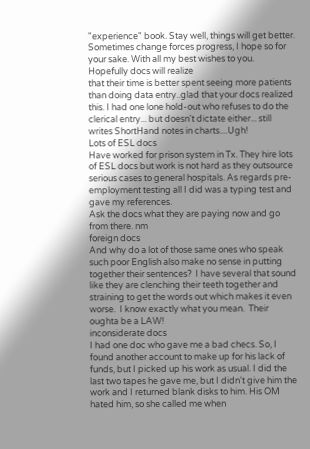"experience" book. Stay well, things will get better. Sometimes change forces progress, I hope so for your sake. With all my best wishes to you.
Hopefully docs will realize
that their time is better spent seeing more patients than doing data entry..glad that your docs realized this. I had one lone hold-out who refuses to do the clerical entry... but doesn't dictate either... still writes ShortHand notes in charts....Ugh!
Lots of ESL docs
Have worked for prison system in Tx. They hire lots of ESL docs but work is not hard as they outsource serious cases to general hospitals. As regards pre-employment testing all I did was a typing test and gave my references.
Ask the docs what they are paying now and go from there. nm
foreign docs
And why do a lot of those same ones who speak such poor English also make no sense in putting together their sentences?  I have several that sound like they are clenching their teeth together and straining to get the words out which makes it even worse.  I know exactly what you mean.  Their oughta be a LAW!
inconsiderate docs
I had one doc who gave me a bad checs. So, I found another account to make up for his lack of funds, but I picked up his work as usual. I did the last two tapes he gave me, but I didn't give him the work and I returned blank disks to him. His OM hated him, so she called me when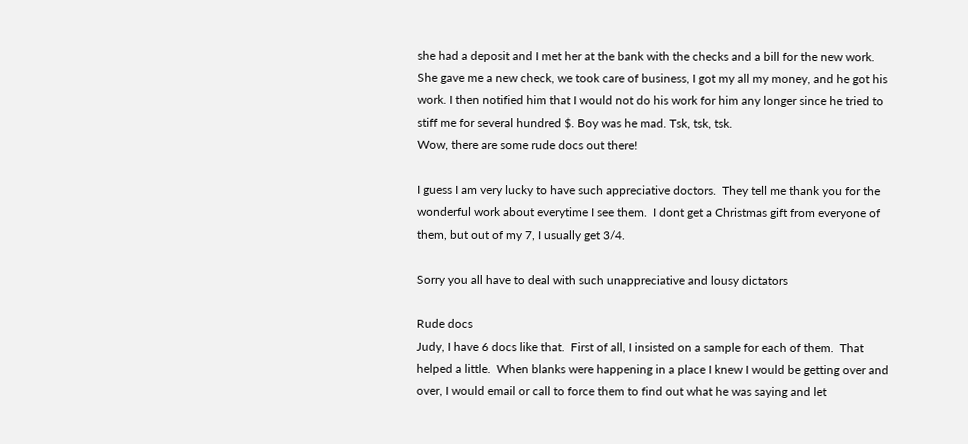she had a deposit and I met her at the bank with the checks and a bill for the new work. She gave me a new check, we took care of business, I got my all my money, and he got his work. I then notified him that I would not do his work for him any longer since he tried to stiff me for several hundred $. Boy was he mad. Tsk, tsk, tsk.
Wow, there are some rude docs out there!

I guess I am very lucky to have such appreciative doctors.  They tell me thank you for the wonderful work about everytime I see them.  I dont get a Christmas gift from everyone of them, but out of my 7, I usually get 3/4.

Sorry you all have to deal with such unappreciative and lousy dictators

Rude docs
Judy, I have 6 docs like that.  First of all, I insisted on a sample for each of them.  That helped a little.  When blanks were happening in a place I knew I would be getting over and over, I would email or call to force them to find out what he was saying and let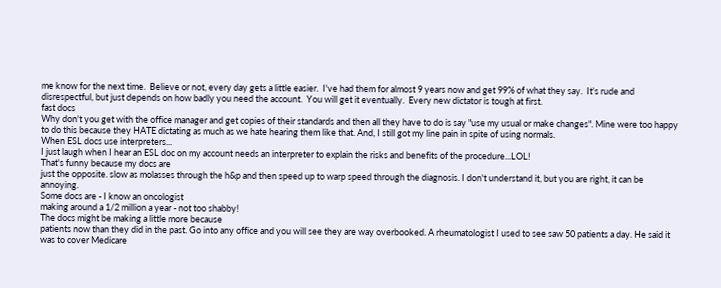me know for the next time.  Believe or not, every day gets a little easier.  I've had them for almost 9 years now and get 99% of what they say.  It's rude and disrespectful, but just depends on how badly you need the account.  You will get it eventually.  Every new dictator is tough at first.
fast docs
Why don't you get with the office manager and get copies of their standards and then all they have to do is say "use my usual or make changes". Mine were too happy to do this because they HATE dictating as much as we hate hearing them like that. And, I still got my line pain in spite of using normals.
When ESL docs use interpreters...
I just laugh when I hear an ESL doc on my account needs an interpreter to explain the risks and benefits of the procedure...LOL!
That's funny because my docs are
just the opposite. slow as molasses through the h&p and then speed up to warp speed through the diagnosis. I don't understand it, but you are right, it can be annoying.
Some docs are - I know an oncologist
making around a 1/2 million a year - not too shabby!
The docs might be making a little more because
patients now than they did in the past. Go into any office and you will see they are way overbooked. A rheumatologist I used to see saw 50 patients a day. He said it was to cover Medicare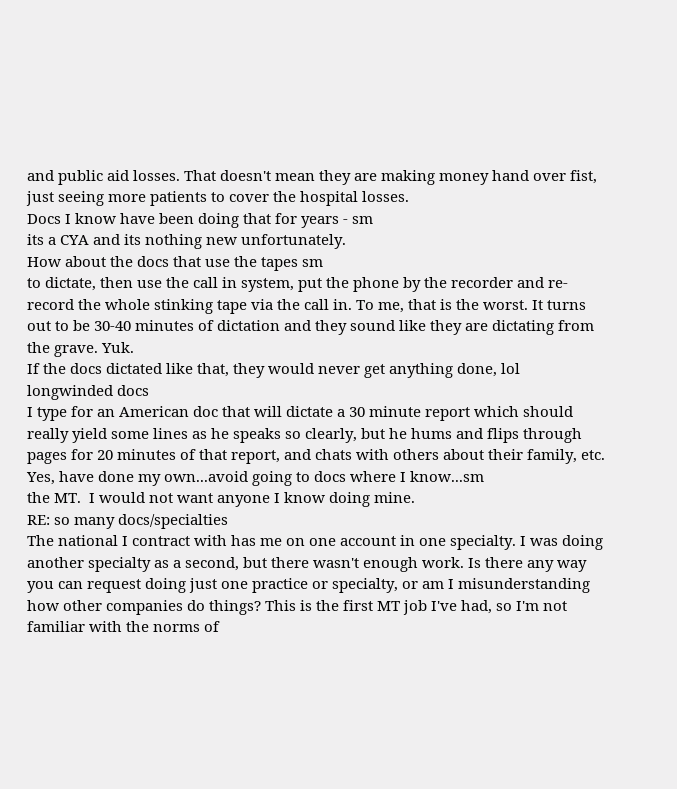and public aid losses. That doesn't mean they are making money hand over fist, just seeing more patients to cover the hospital losses.
Docs I know have been doing that for years - sm
its a CYA and its nothing new unfortunately.
How about the docs that use the tapes sm
to dictate, then use the call in system, put the phone by the recorder and re-record the whole stinking tape via the call in. To me, that is the worst. It turns out to be 30-40 minutes of dictation and they sound like they are dictating from the grave. Yuk.
If the docs dictated like that, they would never get anything done, lol
longwinded docs
I type for an American doc that will dictate a 30 minute report which should really yield some lines as he speaks so clearly, but he hums and flips through pages for 20 minutes of that report, and chats with others about their family, etc.
Yes, have done my own...avoid going to docs where I know...sm
the MT.  I would not want anyone I know doing mine.
RE: so many docs/specialties
The national I contract with has me on one account in one specialty. I was doing another specialty as a second, but there wasn't enough work. Is there any way you can request doing just one practice or specialty, or am I misunderstanding how other companies do things? This is the first MT job I've had, so I'm not familiar with the norms of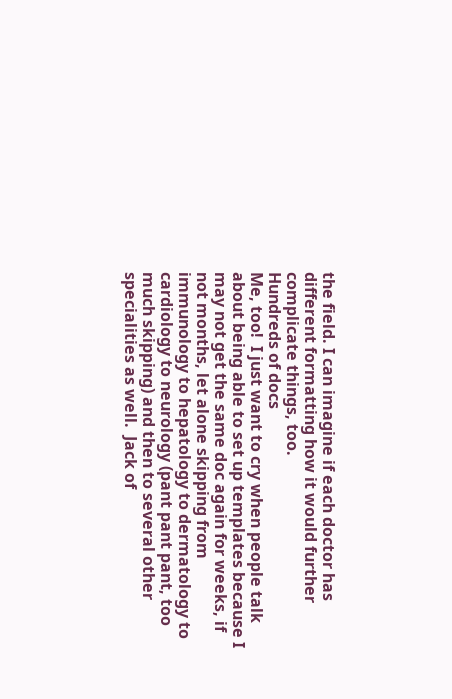the field. I can imagine if each doctor has different formatting how it would further complicate things, too.
Hundreds of docs
Me, too!  I just want to cry when people talk about being able to set up templates because I may not get the same doc again for weeks, if not months, let alone skipping from immunology to hepatology to dermatology to cardiology to neurology (pant pant pant, too much skipping) and then to several other specialities as well.  Jack of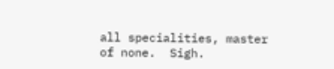all specialities, master of none.  Sigh.